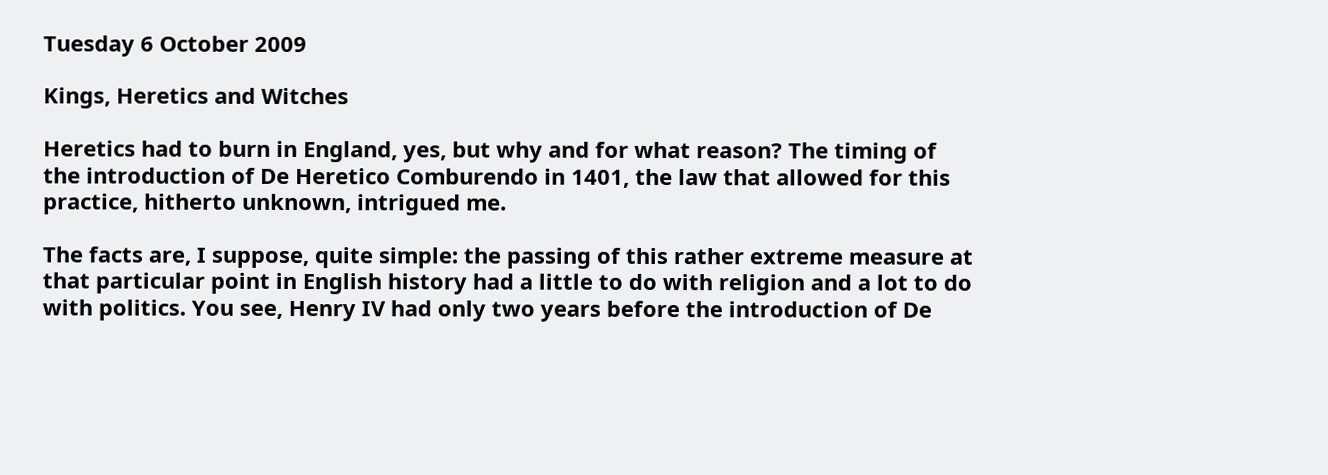Tuesday 6 October 2009

Kings, Heretics and Witches

Heretics had to burn in England, yes, but why and for what reason? The timing of the introduction of De Heretico Comburendo in 1401, the law that allowed for this practice, hitherto unknown, intrigued me.

The facts are, I suppose, quite simple: the passing of this rather extreme measure at that particular point in English history had a little to do with religion and a lot to do with politics. You see, Henry IV had only two years before the introduction of De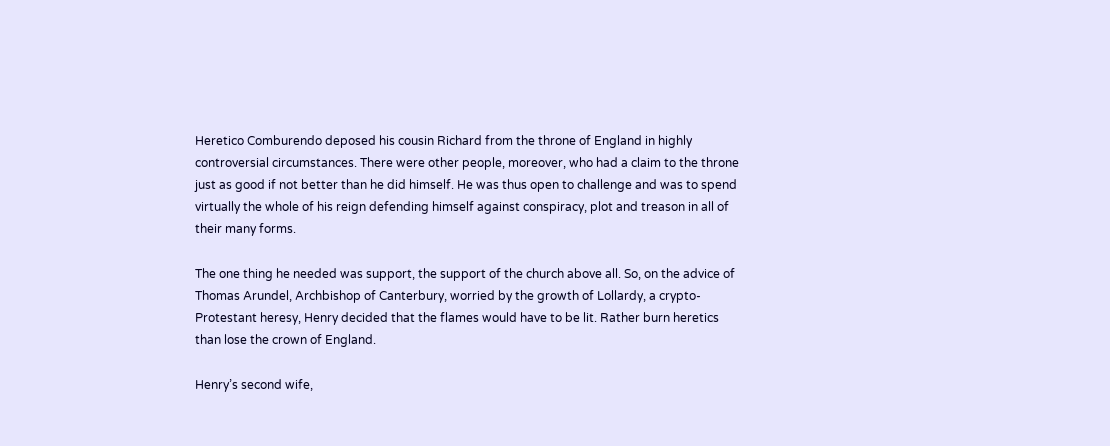Heretico Comburendo deposed his cousin Richard from the throne of England in highly controversial circumstances. There were other people, moreover, who had a claim to the throne just as good if not better than he did himself. He was thus open to challenge and was to spend virtually the whole of his reign defending himself against conspiracy, plot and treason in all of their many forms.

The one thing he needed was support, the support of the church above all. So, on the advice of Thomas Arundel, Archbishop of Canterbury, worried by the growth of Lollardy, a crypto-Protestant heresy, Henry decided that the flames would have to be lit. Rather burn heretics than lose the crown of England.

Henry’s second wife,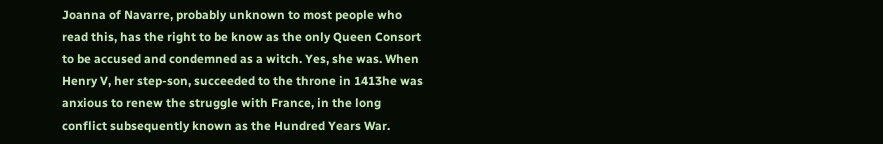Joanna of Navarre, probably unknown to most people who read this, has the right to be know as the only Queen Consort to be accused and condemned as a witch. Yes, she was. When Henry V, her step-son, succeeded to the throne in 1413he was anxious to renew the struggle with France, in the long conflict subsequently known as the Hundred Years War.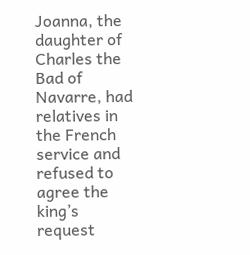Joanna, the daughter of Charles the Bad of Navarre, had relatives in the French service and refused to agree the king’s request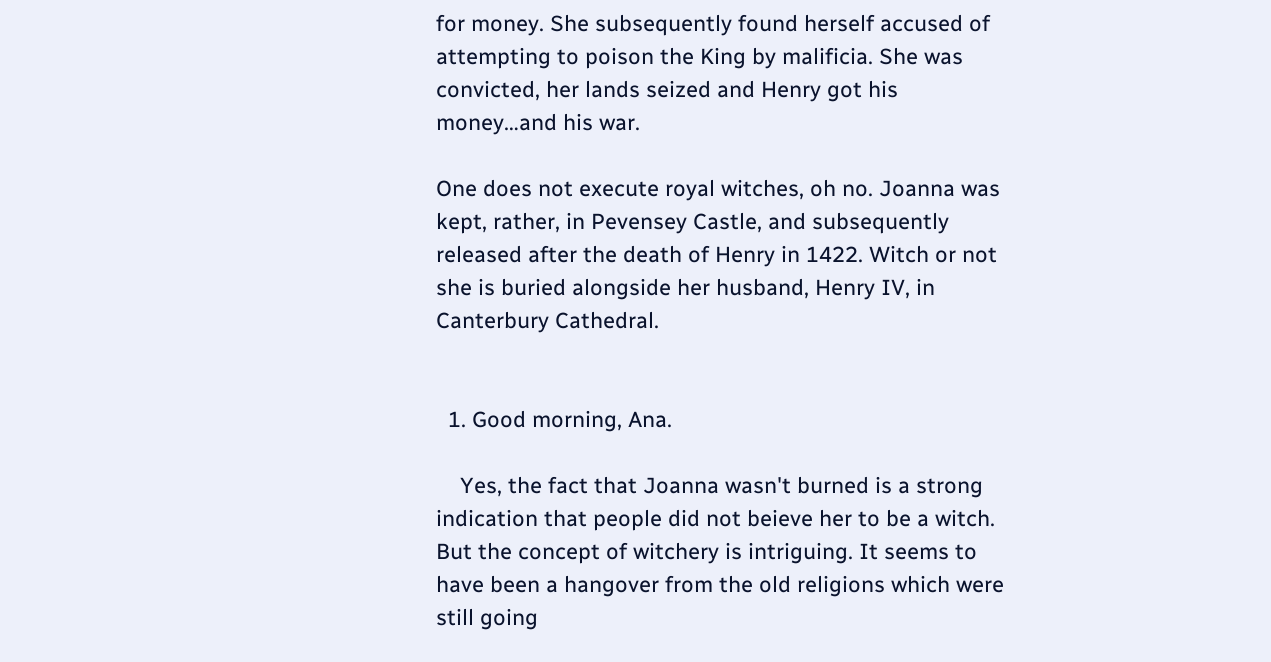for money. She subsequently found herself accused of attempting to poison the King by malificia. She was convicted, her lands seized and Henry got his money…and his war.

One does not execute royal witches, oh no. Joanna was kept, rather, in Pevensey Castle, and subsequently released after the death of Henry in 1422. Witch or not she is buried alongside her husband, Henry IV, in Canterbury Cathedral.


  1. Good morning, Ana.

    Yes, the fact that Joanna wasn't burned is a strong indication that people did not beieve her to be a witch. But the concept of witchery is intriguing. It seems to have been a hangover from the old religions which were still going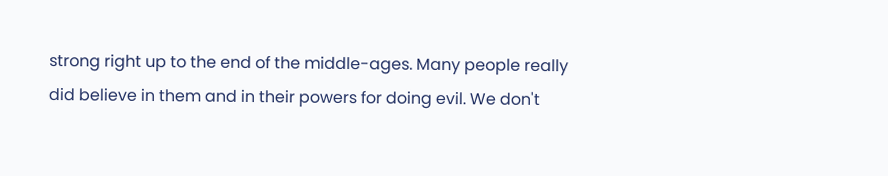strong right up to the end of the middle-ages. Many people really did believe in them and in their powers for doing evil. We don't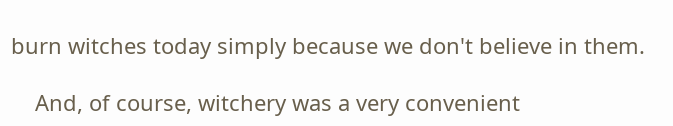burn witches today simply because we don't believe in them.

    And, of course, witchery was a very convenient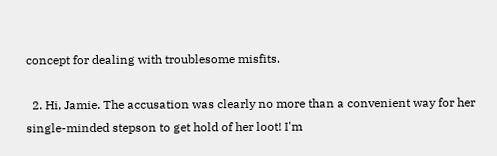concept for dealing with troublesome misfits.

  2. Hi, Jamie. The accusation was clearly no more than a convenient way for her single-minded stepson to get hold of her loot! I'm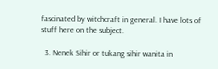fascinated by witchcraft in general. I have lots of stuff here on the subject.

  3. Nenek Sihir or tukang sihir wanita in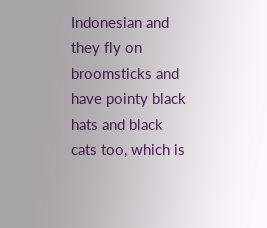Indonesian and they fly on broomsticks and have pointy black hats and black cats too, which is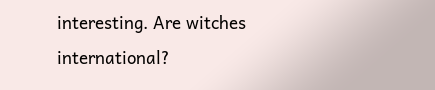interesting. Are witches international?